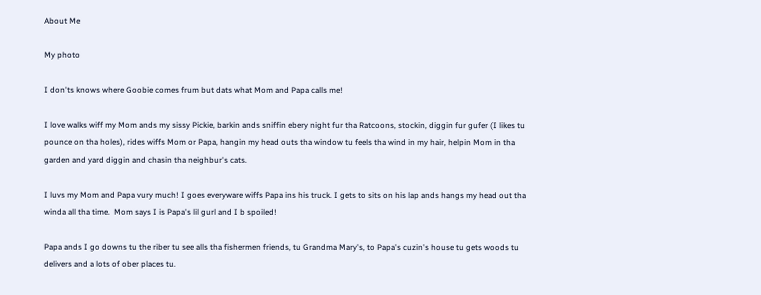About Me

My photo

I don'ts knows where Goobie comes frum but dats what Mom and Papa calls me!

I love walks wiff my Mom ands my sissy Pickie, barkin ands sniffin ebery night fur tha Ratcoons, stockin, diggin fur gufer (I likes tu pounce on tha holes), rides wiffs Mom or Papa, hangin my head outs tha window tu feels tha wind in my hair, helpin Mom in tha garden and yard diggin and chasin tha neighbur's cats.

I luvs my Mom and Papa vury much! I goes everyware wiffs Papa ins his truck. I gets to sits on his lap ands hangs my head out tha winda all tha time.  Mom says I is Papa's lil gurl and I b spoiled!

Papa ands I go downs tu the riber tu see alls tha fishermen friends, tu Grandma Mary's, to Papa's cuzin's house tu gets woods tu delivers and a lots of ober places tu.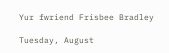Yur fwriend Frisbee Bradley

Tuesday, August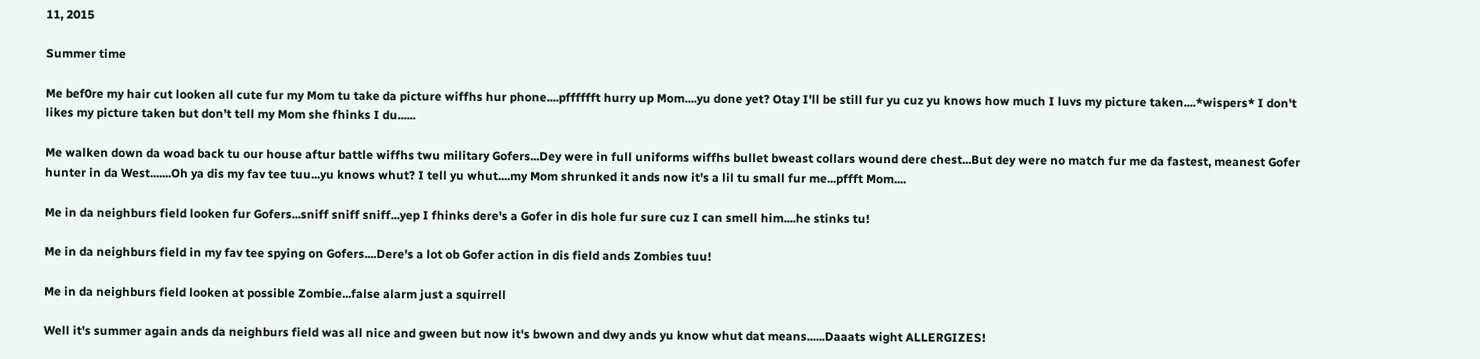11, 2015

Summer time

Me bef0re my hair cut looken all cute fur my Mom tu take da picture wiffhs hur phone....pfffffft hurry up Mom....yu done yet? Otay I'll be still fur yu cuz yu knows how much I luvs my picture taken....*wispers* I don't likes my picture taken but don't tell my Mom she fhinks I du......

Me walken down da woad back tu our house aftur battle wiffhs twu military Gofers...Dey were in full uniforms wiffhs bullet bweast collars wound dere chest...But dey were no match fur me da fastest, meanest Gofer hunter in da West.......Oh ya dis my fav tee tuu...yu knows whut? I tell yu whut....my Mom shrunked it ands now it's a lil tu small fur me...pffft Mom....

Me in da neighburs field looken fur Gofers...sniff sniff sniff...yep I fhinks dere's a Gofer in dis hole fur sure cuz I can smell him....he stinks tu!

Me in da neighburs field in my fav tee spying on Gofers....Dere's a lot ob Gofer action in dis field ands Zombies tuu!

Me in da neighburs field looken at possible Zombie...false alarm just a squirrell

Well it's summer again ands da neighburs field was all nice and gween but now it's bwown and dwy ands yu know whut dat means......Daaats wight ALLERGIZES!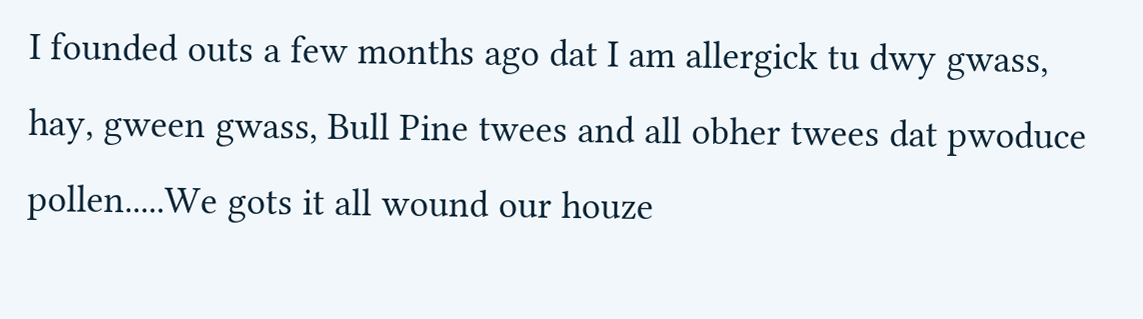I founded outs a few months ago dat I am allergick tu dwy gwass, hay, gween gwass, Bull Pine twees and all obher twees dat pwoduce pollen.....We gots it all wound our houze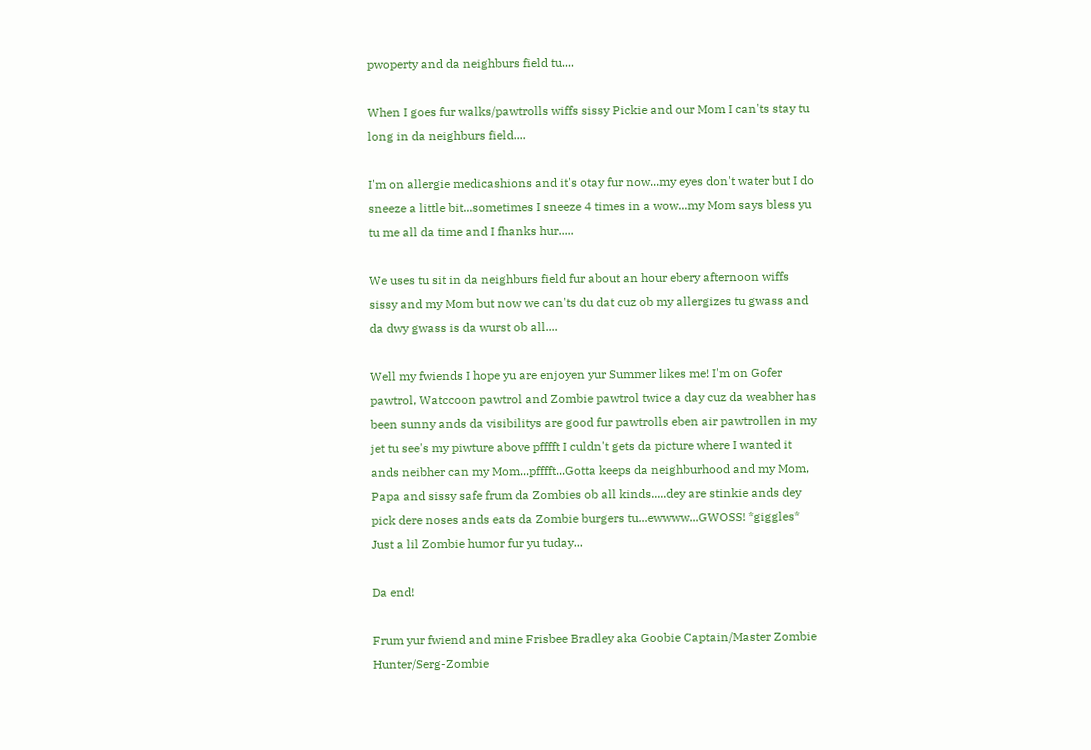pwoperty and da neighburs field tu....

When I goes fur walks/pawtrolls wiffs sissy Pickie and our Mom I can'ts stay tu long in da neighburs field....

I'm on allergie medicashions and it's otay fur now...my eyes don't water but I do sneeze a little bit...sometimes I sneeze 4 times in a wow...my Mom says bless yu tu me all da time and I fhanks hur.....

We uses tu sit in da neighburs field fur about an hour ebery afternoon wiffs sissy and my Mom but now we can'ts du dat cuz ob my allergizes tu gwass and da dwy gwass is da wurst ob all....

Well my fwiends I hope yu are enjoyen yur Summer likes me! I'm on Gofer pawtrol, Watccoon pawtrol and Zombie pawtrol twice a day cuz da weabher has been sunny ands da visibilitys are good fur pawtrolls eben air pawtrollen in my jet tu see's my piwture above pfffft I culdn't gets da picture where I wanted it ands neibher can my Mom...pfffft...Gotta keeps da neighburhood and my Mom, Papa and sissy safe frum da Zombies ob all kinds.....dey are stinkie ands dey pick dere noses ands eats da Zombie burgers tu...ewwww...GWOSS! *giggles* Just a lil Zombie humor fur yu tuday...

Da end!

Frum yur fwiend and mine Frisbee Bradley aka Goobie Captain/Master Zombie Hunter/Serg-Zombie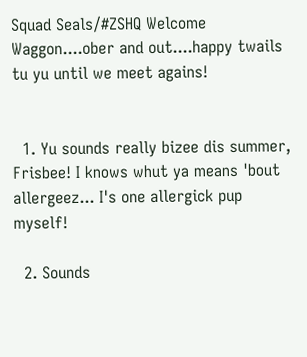Squad Seals/#ZSHQ Welcome Waggon....ober and out....happy twails tu yu until we meet agains!


  1. Yu sounds really bizee dis summer, Frisbee! I knows whut ya means 'bout allergeez... I's one allergick pup myself!

  2. Sounds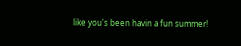like you's been havin a fun summer!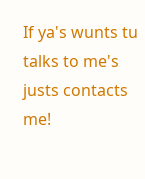If ya's wunts tu talks to me's justs contacts me!